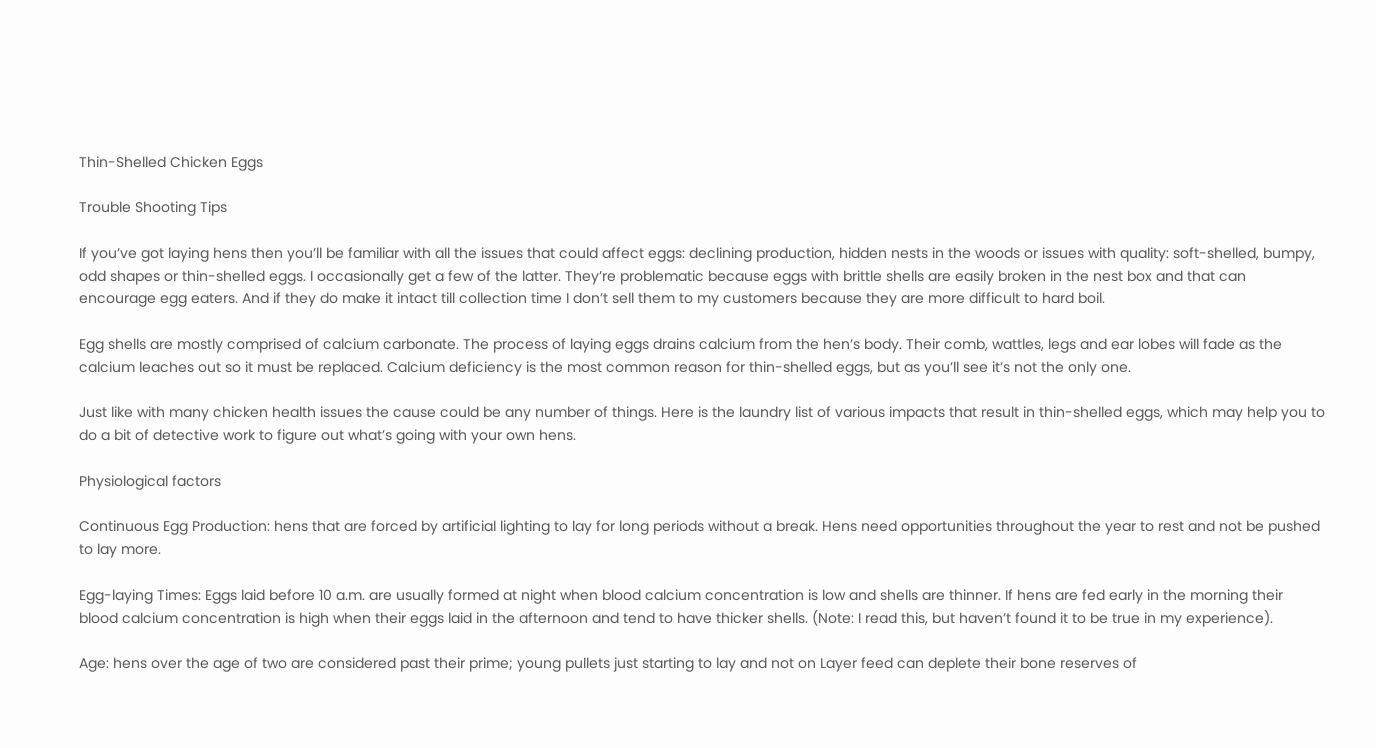Thin-Shelled Chicken Eggs

Trouble Shooting Tips

If you’ve got laying hens then you’ll be familiar with all the issues that could affect eggs: declining production, hidden nests in the woods or issues with quality: soft-shelled, bumpy, odd shapes or thin-shelled eggs. I occasionally get a few of the latter. They’re problematic because eggs with brittle shells are easily broken in the nest box and that can encourage egg eaters. And if they do make it intact till collection time I don’t sell them to my customers because they are more difficult to hard boil.

Egg shells are mostly comprised of calcium carbonate. The process of laying eggs drains calcium from the hen’s body. Their comb, wattles, legs and ear lobes will fade as the calcium leaches out so it must be replaced. Calcium deficiency is the most common reason for thin-shelled eggs, but as you’ll see it’s not the only one.

Just like with many chicken health issues the cause could be any number of things. Here is the laundry list of various impacts that result in thin-shelled eggs, which may help you to do a bit of detective work to figure out what’s going with your own hens.

Physiological factors

Continuous Egg Production: hens that are forced by artificial lighting to lay for long periods without a break. Hens need opportunities throughout the year to rest and not be pushed to lay more.

Egg-laying Times: Eggs laid before 10 a.m. are usually formed at night when blood calcium concentration is low and shells are thinner. If hens are fed early in the morning their blood calcium concentration is high when their eggs laid in the afternoon and tend to have thicker shells. (Note: I read this, but haven’t found it to be true in my experience).

Age: hens over the age of two are considered past their prime; young pullets just starting to lay and not on Layer feed can deplete their bone reserves of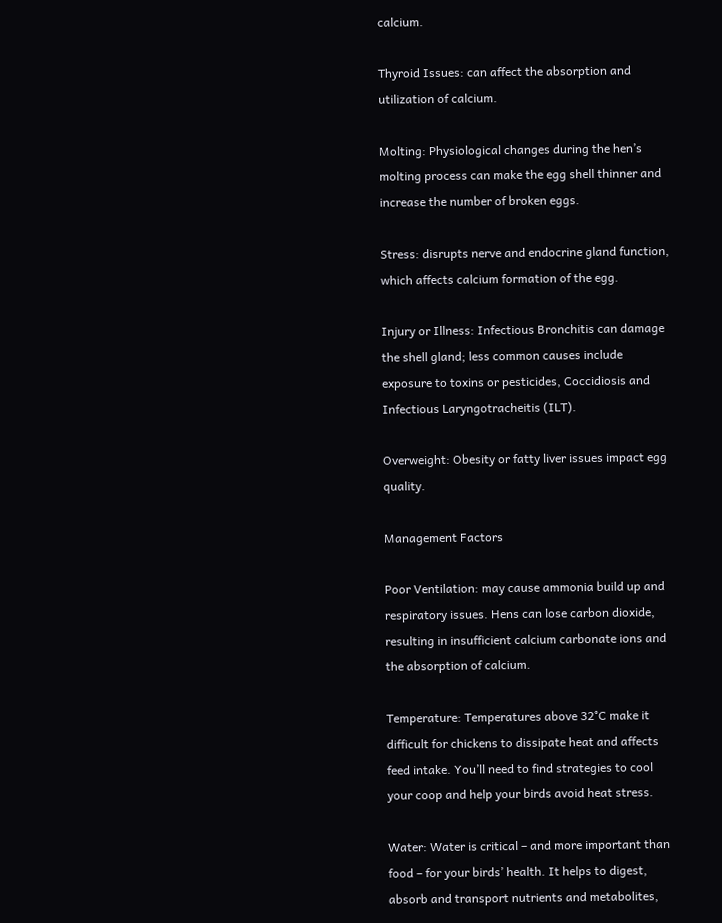calcium.

Thyroid Issues: can affect the absorption and utilization of calcium.

Molting: Physiological changes during the hen’s molting process can make the egg shell thinner and increase the number of broken eggs.

Stress: disrupts nerve and endocrine gland function, which affects calcium formation of the egg.

Injury or Illness: Infectious Bronchitis can damage the shell gland; less common causes include exposure to toxins or pesticides, Coccidiosis and Infectious Laryngotracheitis (ILT).

Overweight: Obesity or fatty liver issues impact egg quality.

Management Factors

Poor Ventilation: may cause ammonia build up and respiratory issues. Hens can lose carbon dioxide, resulting in insufficient calcium carbonate ions and the absorption of calcium.

Temperature: Temperatures above 32°C make it difficult for chickens to dissipate heat and affects feed intake. You’ll need to find strategies to cool your coop and help your birds avoid heat stress.

Water: Water is critical – and more important than food – for your birds’ health. It helps to digest, absorb and transport nutrients and metabolites,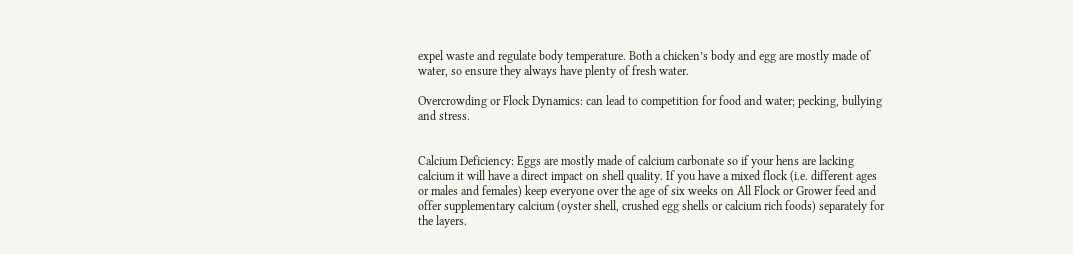expel waste and regulate body temperature. Both a chicken’s body and egg are mostly made of water, so ensure they always have plenty of fresh water.

Overcrowding or Flock Dynamics: can lead to competition for food and water; pecking, bullying and stress.


Calcium Deficiency: Eggs are mostly made of calcium carbonate so if your hens are lacking calcium it will have a direct impact on shell quality. If you have a mixed flock (i.e. different ages or males and females) keep everyone over the age of six weeks on All Flock or Grower feed and offer supplementary calcium (oyster shell, crushed egg shells or calcium rich foods) separately for the layers.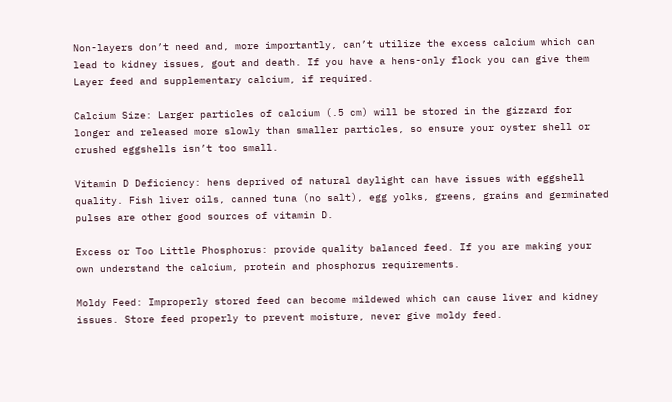Non-layers don’t need and, more importantly, can’t utilize the excess calcium which can lead to kidney issues, gout and death. If you have a hens-only flock you can give them Layer feed and supplementary calcium, if required.

Calcium Size: Larger particles of calcium (.5 cm) will be stored in the gizzard for longer and released more slowly than smaller particles, so ensure your oyster shell or crushed eggshells isn’t too small.

Vitamin D Deficiency: hens deprived of natural daylight can have issues with eggshell quality. Fish liver oils, canned tuna (no salt), egg yolks, greens, grains and germinated pulses are other good sources of vitamin D.

Excess or Too Little Phosphorus: provide quality balanced feed. If you are making your own understand the calcium, protein and phosphorus requirements.

Moldy Feed: Improperly stored feed can become mildewed which can cause liver and kidney issues. Store feed properly to prevent moisture, never give moldy feed.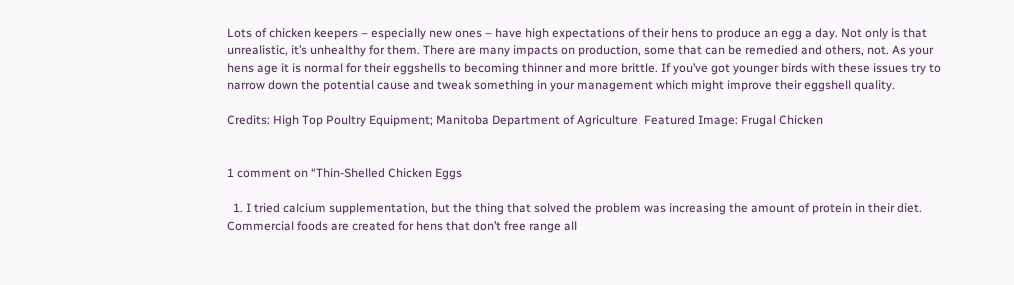Lots of chicken keepers – especially new ones – have high expectations of their hens to produce an egg a day. Not only is that unrealistic, it’s unhealthy for them. There are many impacts on production, some that can be remedied and others, not. As your hens age it is normal for their eggshells to becoming thinner and more brittle. If you’ve got younger birds with these issues try to narrow down the potential cause and tweak something in your management which might improve their eggshell quality.

Credits: High Top Poultry Equipment; Manitoba Department of Agriculture  Featured Image: Frugal Chicken


1 comment on “Thin-Shelled Chicken Eggs

  1. I tried calcium supplementation, but the thing that solved the problem was increasing the amount of protein in their diet. Commercial foods are created for hens that don’t free range all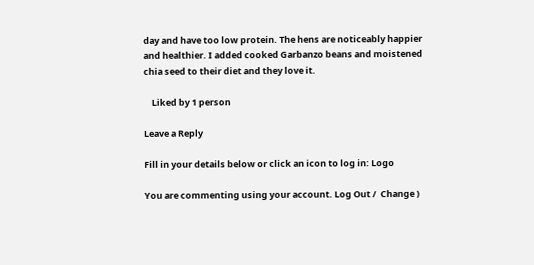day and have too low protein. The hens are noticeably happier and healthier. I added cooked Garbanzo beans and moistened chia seed to their diet and they love it.

    Liked by 1 person

Leave a Reply

Fill in your details below or click an icon to log in: Logo

You are commenting using your account. Log Out /  Change )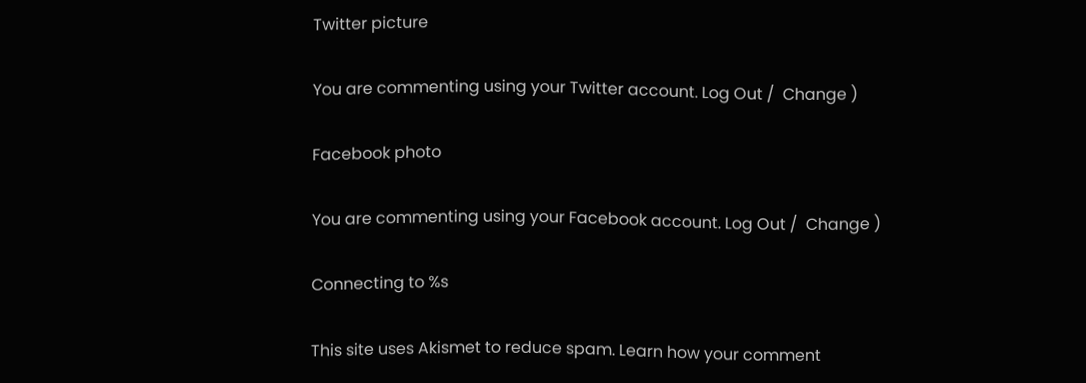Twitter picture

You are commenting using your Twitter account. Log Out /  Change )

Facebook photo

You are commenting using your Facebook account. Log Out /  Change )

Connecting to %s

This site uses Akismet to reduce spam. Learn how your comment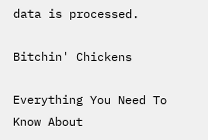data is processed.

Bitchin' Chickens

Everything You Need To Know About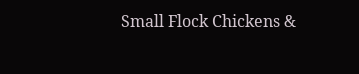Small Flock Chickens &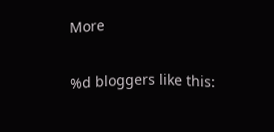More

%d bloggers like this: